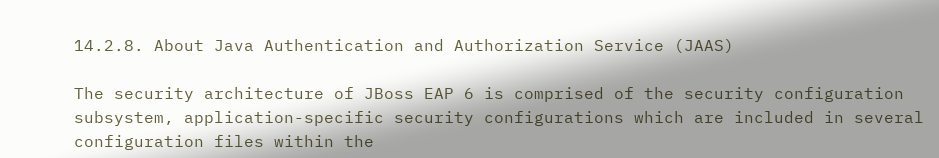14.2.8. About Java Authentication and Authorization Service (JAAS)

The security architecture of JBoss EAP 6 is comprised of the security configuration subsystem, application-specific security configurations which are included in several configuration files within the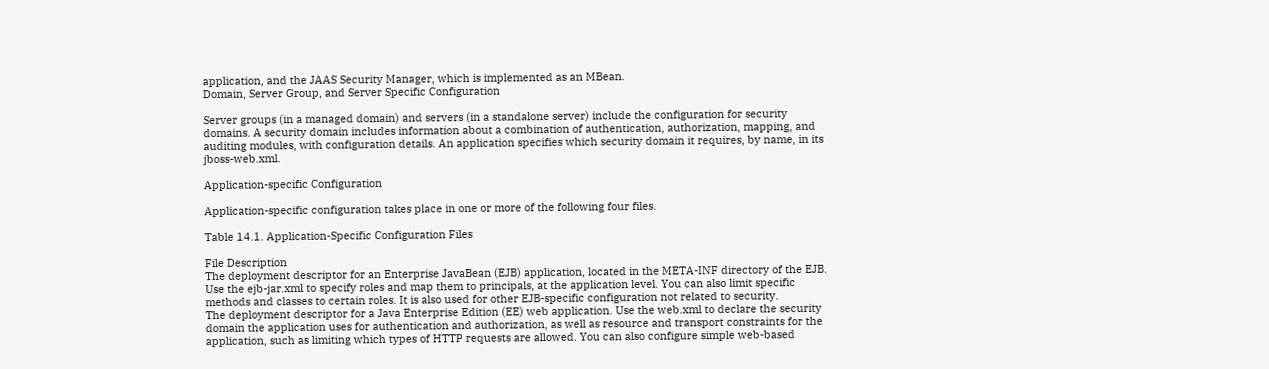application, and the JAAS Security Manager, which is implemented as an MBean.
Domain, Server Group, and Server Specific Configuration

Server groups (in a managed domain) and servers (in a standalone server) include the configuration for security domains. A security domain includes information about a combination of authentication, authorization, mapping, and auditing modules, with configuration details. An application specifies which security domain it requires, by name, in its jboss-web.xml.

Application-specific Configuration

Application-specific configuration takes place in one or more of the following four files.

Table 14.1. Application-Specific Configuration Files

File Description
The deployment descriptor for an Enterprise JavaBean (EJB) application, located in the META-INF directory of the EJB. Use the ejb-jar.xml to specify roles and map them to principals, at the application level. You can also limit specific methods and classes to certain roles. It is also used for other EJB-specific configuration not related to security.
The deployment descriptor for a Java Enterprise Edition (EE) web application. Use the web.xml to declare the security domain the application uses for authentication and authorization, as well as resource and transport constraints for the application, such as limiting which types of HTTP requests are allowed. You can also configure simple web-based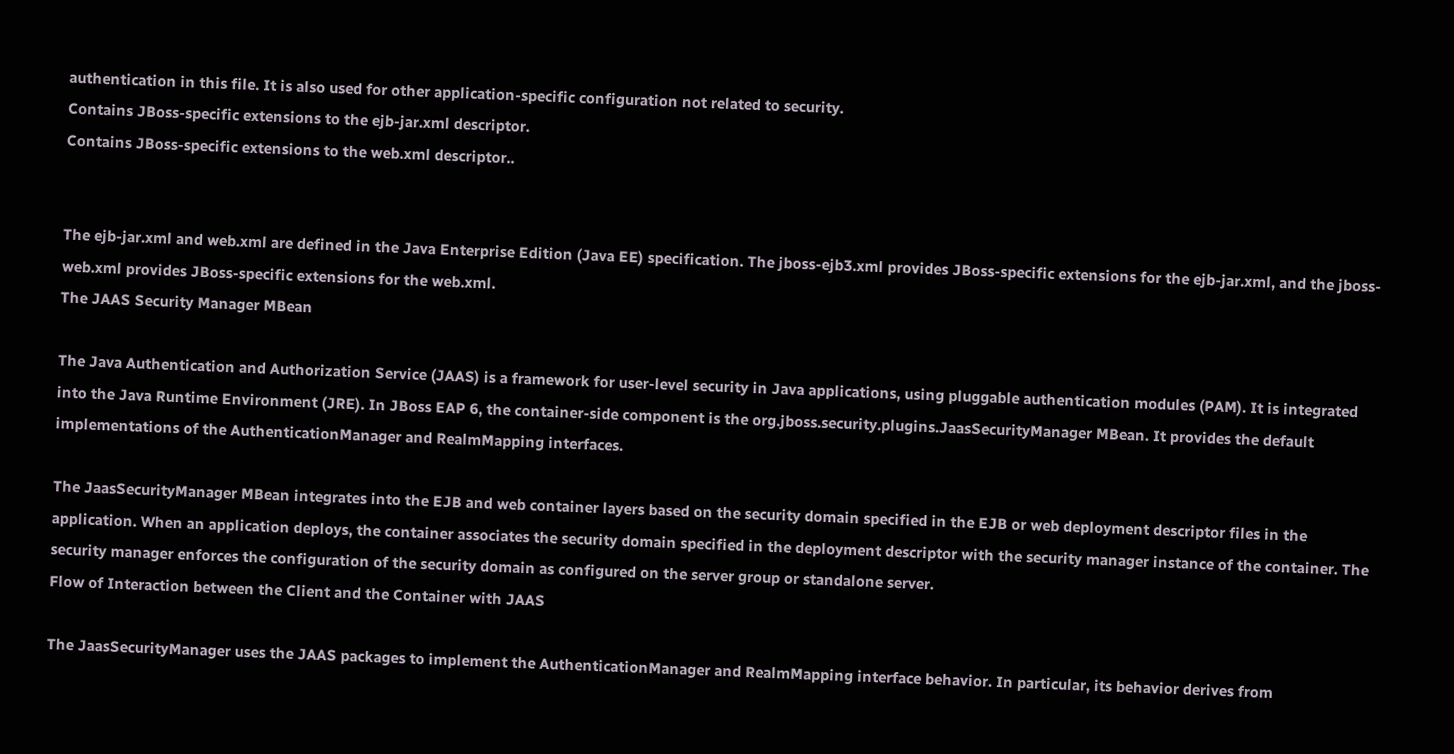authentication in this file. It is also used for other application-specific configuration not related to security.
Contains JBoss-specific extensions to the ejb-jar.xml descriptor.
Contains JBoss-specific extensions to the web.xml descriptor..


The ejb-jar.xml and web.xml are defined in the Java Enterprise Edition (Java EE) specification. The jboss-ejb3.xml provides JBoss-specific extensions for the ejb-jar.xml, and the jboss-web.xml provides JBoss-specific extensions for the web.xml.
The JAAS Security Manager MBean

The Java Authentication and Authorization Service (JAAS) is a framework for user-level security in Java applications, using pluggable authentication modules (PAM). It is integrated into the Java Runtime Environment (JRE). In JBoss EAP 6, the container-side component is the org.jboss.security.plugins.JaasSecurityManager MBean. It provides the default implementations of the AuthenticationManager and RealmMapping interfaces.

The JaasSecurityManager MBean integrates into the EJB and web container layers based on the security domain specified in the EJB or web deployment descriptor files in the application. When an application deploys, the container associates the security domain specified in the deployment descriptor with the security manager instance of the container. The security manager enforces the configuration of the security domain as configured on the server group or standalone server.
Flow of Interaction between the Client and the Container with JAAS

The JaasSecurityManager uses the JAAS packages to implement the AuthenticationManager and RealmMapping interface behavior. In particular, its behavior derives from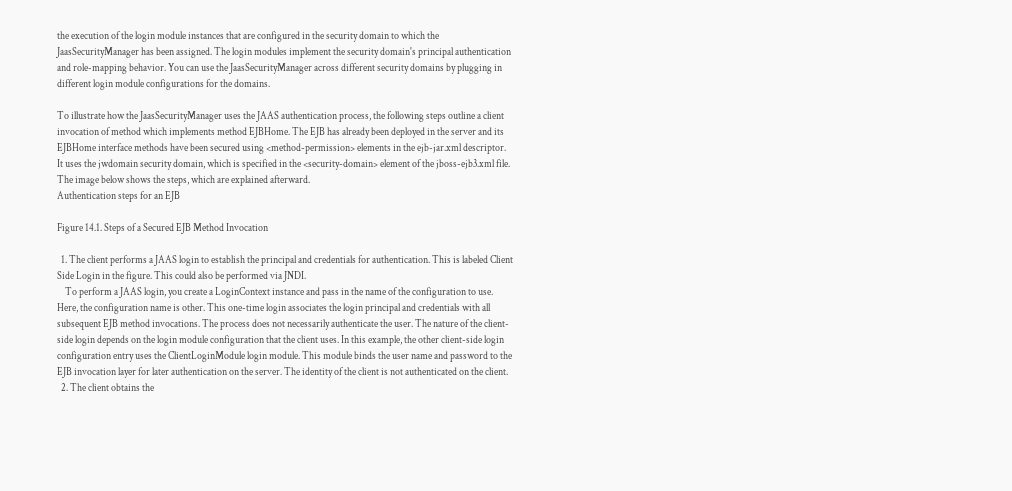the execution of the login module instances that are configured in the security domain to which the JaasSecurityManager has been assigned. The login modules implement the security domain's principal authentication and role-mapping behavior. You can use the JaasSecurityManager across different security domains by plugging in different login module configurations for the domains.

To illustrate how the JaasSecurityManager uses the JAAS authentication process, the following steps outline a client invocation of method which implements method EJBHome. The EJB has already been deployed in the server and its EJBHome interface methods have been secured using <method-permission> elements in the ejb-jar.xml descriptor. It uses the jwdomain security domain, which is specified in the <security-domain> element of the jboss-ejb3.xml file. The image below shows the steps, which are explained afterward.
Authentication steps for an EJB

Figure 14.1. Steps of a Secured EJB Method Invocation

  1. The client performs a JAAS login to establish the principal and credentials for authentication. This is labeled Client Side Login in the figure. This could also be performed via JNDI.
    To perform a JAAS login, you create a LoginContext instance and pass in the name of the configuration to use. Here, the configuration name is other. This one-time login associates the login principal and credentials with all subsequent EJB method invocations. The process does not necessarily authenticate the user. The nature of the client-side login depends on the login module configuration that the client uses. In this example, the other client-side login configuration entry uses the ClientLoginModule login module. This module binds the user name and password to the EJB invocation layer for later authentication on the server. The identity of the client is not authenticated on the client.
  2. The client obtains the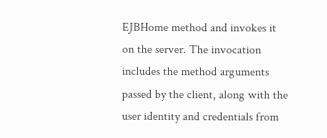EJBHome method and invokes it on the server. The invocation includes the method arguments passed by the client, along with the user identity and credentials from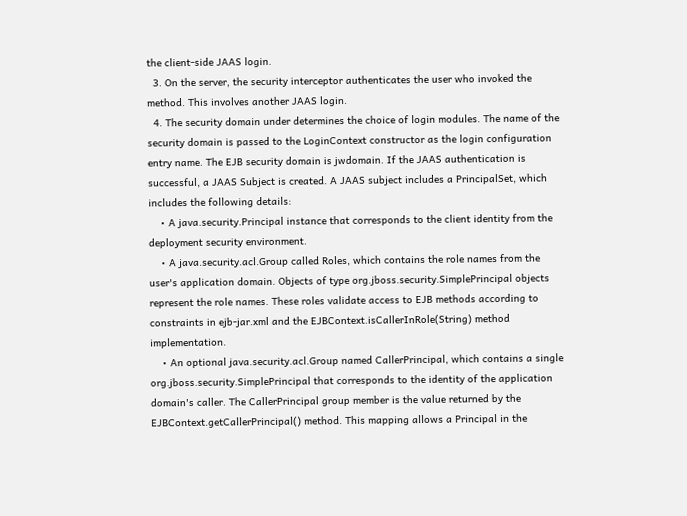the client-side JAAS login.
  3. On the server, the security interceptor authenticates the user who invoked the method. This involves another JAAS login.
  4. The security domain under determines the choice of login modules. The name of the security domain is passed to the LoginContext constructor as the login configuration entry name. The EJB security domain is jwdomain. If the JAAS authentication is successful, a JAAS Subject is created. A JAAS subject includes a PrincipalSet, which includes the following details:
    • A java.security.Principal instance that corresponds to the client identity from the deployment security environment.
    • A java.security.acl.Group called Roles, which contains the role names from the user's application domain. Objects of type org.jboss.security.SimplePrincipal objects represent the role names. These roles validate access to EJB methods according to constraints in ejb-jar.xml and the EJBContext.isCallerInRole(String) method implementation.
    • An optional java.security.acl.Group named CallerPrincipal, which contains a single org.jboss.security.SimplePrincipal that corresponds to the identity of the application domain's caller. The CallerPrincipal group member is the value returned by the EJBContext.getCallerPrincipal() method. This mapping allows a Principal in the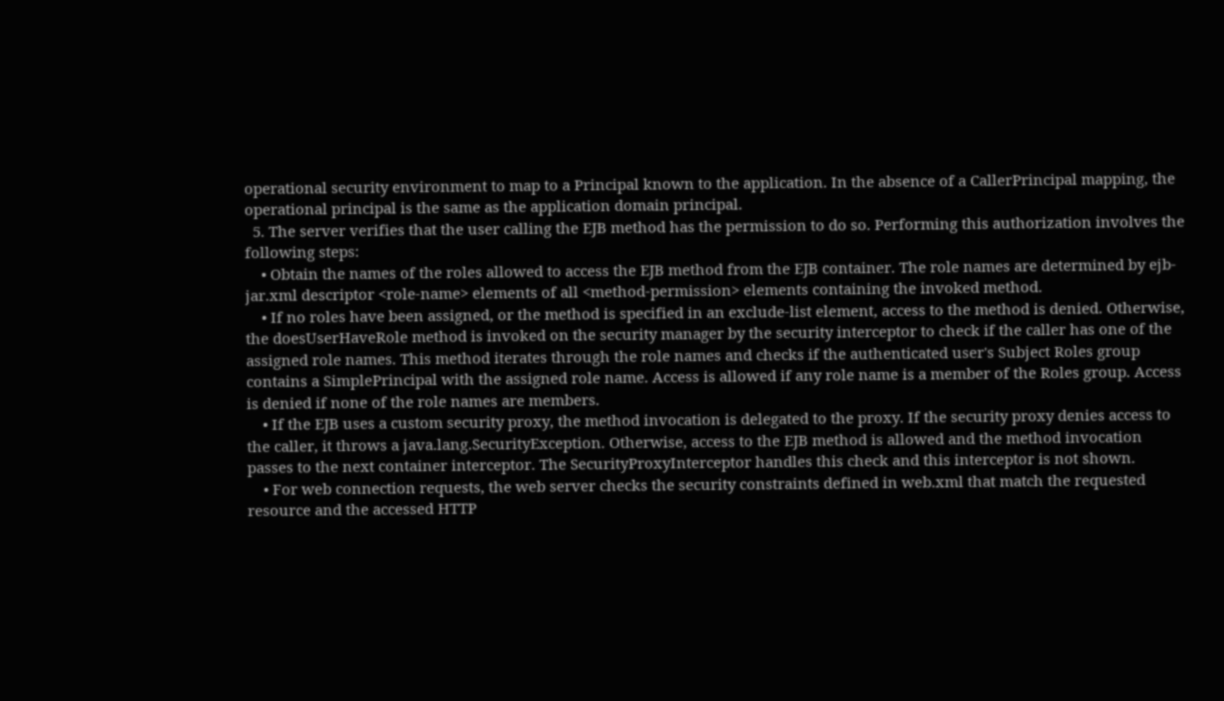operational security environment to map to a Principal known to the application. In the absence of a CallerPrincipal mapping, the operational principal is the same as the application domain principal.
  5. The server verifies that the user calling the EJB method has the permission to do so. Performing this authorization involves the following steps:
    • Obtain the names of the roles allowed to access the EJB method from the EJB container. The role names are determined by ejb-jar.xml descriptor <role-name> elements of all <method-permission> elements containing the invoked method.
    • If no roles have been assigned, or the method is specified in an exclude-list element, access to the method is denied. Otherwise, the doesUserHaveRole method is invoked on the security manager by the security interceptor to check if the caller has one of the assigned role names. This method iterates through the role names and checks if the authenticated user's Subject Roles group contains a SimplePrincipal with the assigned role name. Access is allowed if any role name is a member of the Roles group. Access is denied if none of the role names are members.
    • If the EJB uses a custom security proxy, the method invocation is delegated to the proxy. If the security proxy denies access to the caller, it throws a java.lang.SecurityException. Otherwise, access to the EJB method is allowed and the method invocation passes to the next container interceptor. The SecurityProxyInterceptor handles this check and this interceptor is not shown.
    • For web connection requests, the web server checks the security constraints defined in web.xml that match the requested resource and the accessed HTTP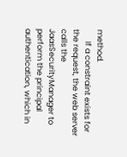method.
      If a constraint exists for the request, the web server calls the JaasSecurityManager to perform the principal authentication, which in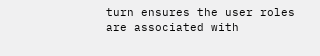turn ensures the user roles are associated with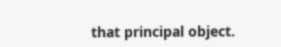that principal object.